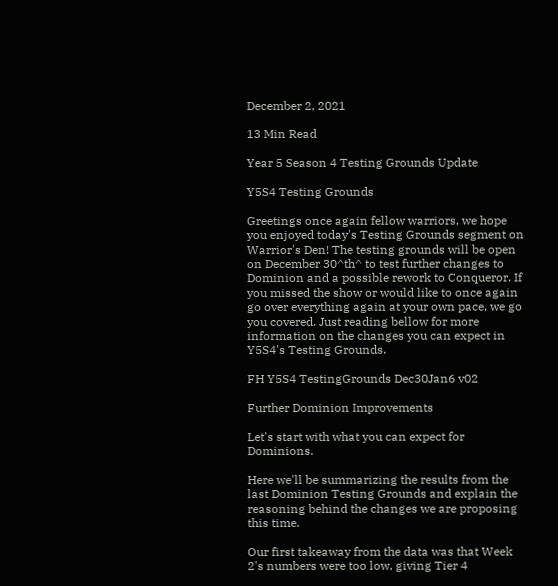December 2, 2021

13 Min Read

Year 5 Season 4 Testing Grounds Update

Y5S4 Testing Grounds

Greetings once again fellow warriors, we hope you enjoyed today's Testing Grounds segment on Warrior's Den! The testing grounds will be open on December 30^th^ to test further changes to Dominion and a possible rework to Conqueror. If you missed the show or would like to once again go over everything again at your own pace, we go you covered. Just reading bellow for more information on the changes you can expect in Y5S4's Testing Grounds.

FH Y5S4 TestingGrounds Dec30Jan6 v02

Further Dominion Improvements

Let's start with what you can expect for Dominions.

Here we'll be summarizing the results from the last Dominion Testing Grounds and explain the reasoning behind the changes we are proposing this time.

Our first takeaway from the data was that Week 2's numbers were too low, giving Tier 4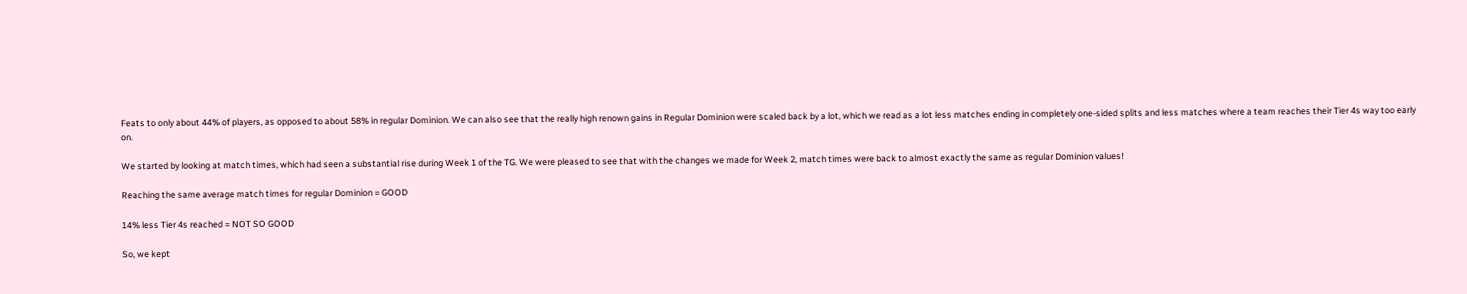Feats to only about 44% of players, as opposed to about 58% in regular Dominion. We can also see that the really high renown gains in Regular Dominion were scaled back by a lot, which we read as a lot less matches ending in completely one-sided splits and less matches where a team reaches their Tier 4s way too early on.

We started by looking at match times, which had seen a substantial rise during Week 1 of the TG. We were pleased to see that with the changes we made for Week 2, match times were back to almost exactly the same as regular Dominion values!

Reaching the same average match times for regular Dominion = GOOD

14% less Tier 4s reached = NOT SO GOOD

So, we kept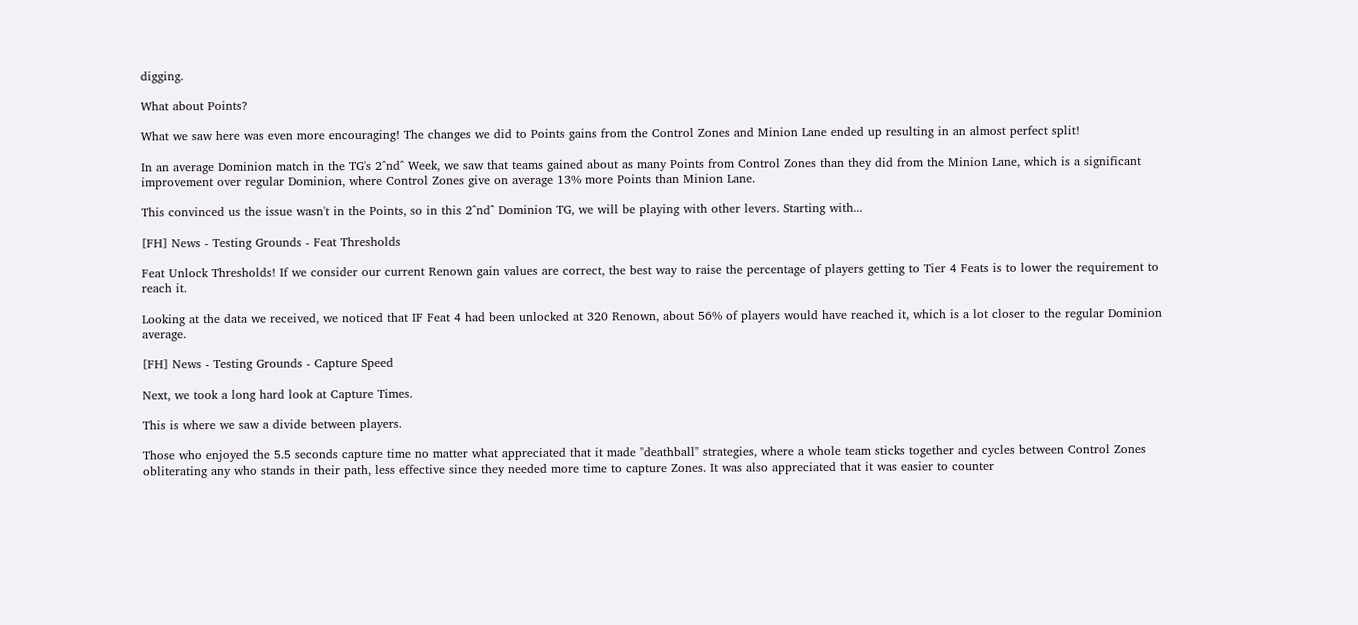digging.

What about Points?

What we saw here was even more encouraging! The changes we did to Points gains from the Control Zones and Minion Lane ended up resulting in an almost perfect split!

In an average Dominion match in the TG's 2^nd^ Week, we saw that teams gained about as many Points from Control Zones than they did from the Minion Lane, which is a significant improvement over regular Dominion, where Control Zones give on average 13% more Points than Minion Lane.

This convinced us the issue wasn't in the Points, so in this 2^nd^ Dominion TG, we will be playing with other levers. Starting with...

[FH] News - Testing Grounds - Feat Thresholds

Feat Unlock Thresholds! If we consider our current Renown gain values are correct, the best way to raise the percentage of players getting to Tier 4 Feats is to lower the requirement to reach it.

Looking at the data we received, we noticed that IF Feat 4 had been unlocked at 320 Renown, about 56% of players would have reached it, which is a lot closer to the regular Dominion average.

[FH] News - Testing Grounds - Capture Speed

Next, we took a long hard look at Capture Times.

This is where we saw a divide between players.

Those who enjoyed the 5.5 seconds capture time no matter what appreciated that it made "deathball" strategies, where a whole team sticks together and cycles between Control Zones obliterating any who stands in their path, less effective since they needed more time to capture Zones. It was also appreciated that it was easier to counter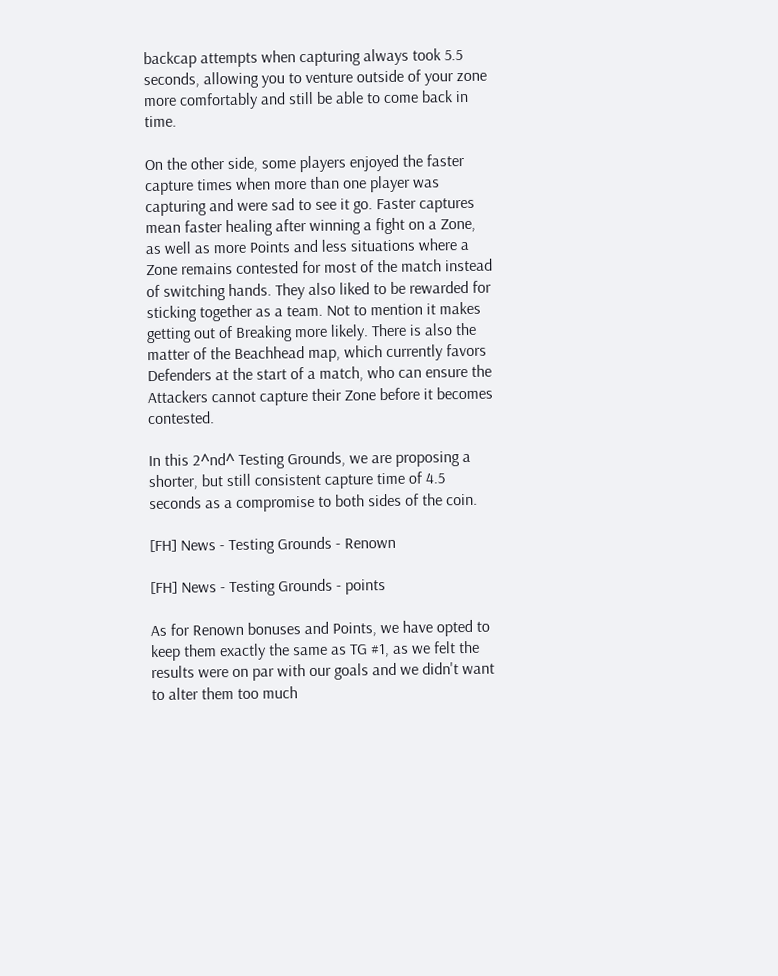backcap attempts when capturing always took 5.5 seconds, allowing you to venture outside of your zone more comfortably and still be able to come back in time.

On the other side, some players enjoyed the faster capture times when more than one player was capturing and were sad to see it go. Faster captures mean faster healing after winning a fight on a Zone, as well as more Points and less situations where a Zone remains contested for most of the match instead of switching hands. They also liked to be rewarded for sticking together as a team. Not to mention it makes getting out of Breaking more likely. There is also the matter of the Beachhead map, which currently favors Defenders at the start of a match, who can ensure the Attackers cannot capture their Zone before it becomes contested.

In this 2^nd^ Testing Grounds, we are proposing a shorter, but still consistent capture time of 4.5 seconds as a compromise to both sides of the coin.

[FH] News - Testing Grounds - Renown

[FH] News - Testing Grounds - points

As for Renown bonuses and Points, we have opted to keep them exactly the same as TG #1, as we felt the results were on par with our goals and we didn't want to alter them too much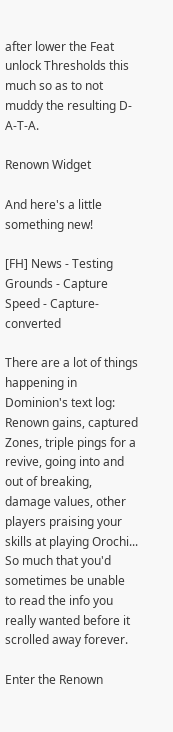after lower the Feat unlock Thresholds this much so as to not muddy the resulting D-A-T-A.

Renown Widget

And here's a little something new!

[FH] News - Testing Grounds - Capture Speed - Capture-converted

There are a lot of things happening in Dominion's text log: Renown gains, captured Zones, triple pings for a revive, going into and out of breaking, damage values, other players praising your skills at playing Orochi... So much that you'd sometimes be unable to read the info you really wanted before it scrolled away forever.

Enter the Renown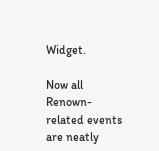Widget.

Now all Renown-related events are neatly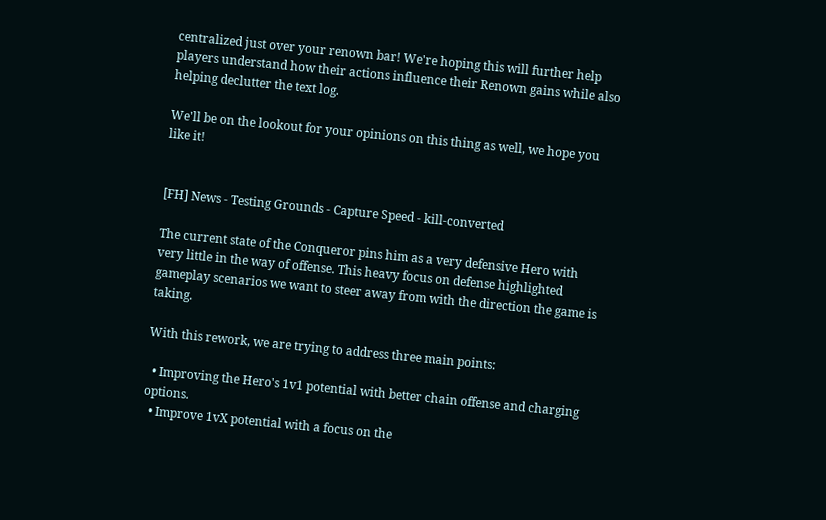centralized just over your renown bar! We're hoping this will further help players understand how their actions influence their Renown gains while also helping declutter the text log.

We'll be on the lookout for your opinions on this thing as well, we hope you like it!


[FH] News - Testing Grounds - Capture Speed - kill-converted

The current state of the Conqueror pins him as a very defensive Hero with very little in the way of offense. This heavy focus on defense highlighted gameplay scenarios we want to steer away from with the direction the game is taking.

With this rework, we are trying to address three main points:

  • Improving the Hero's 1v1 potential with better chain offense and charging options.
  • Improve 1vX potential with a focus on the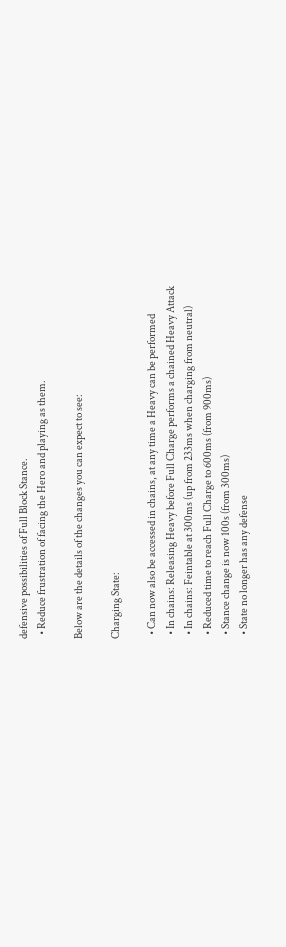defensive possibilities of Full Block Stance.
  • Reduce frustration of facing the Hero and playing as them.

Below are the details of the changes you can expect to see:

Charging State:

  • Can now also be accessed in chains, at any time a Heavy can be performed
  • In chains: Releasing Heavy before Full Charge performs a chained Heavy Attack
  • In chains: Feintable at 300ms (up from 233ms when charging from neutral)
  • Reduced time to reach Full Charge to 600ms (from 900ms)
  • Stance change is now 100s (from 300ms)
  • State no longer has any defense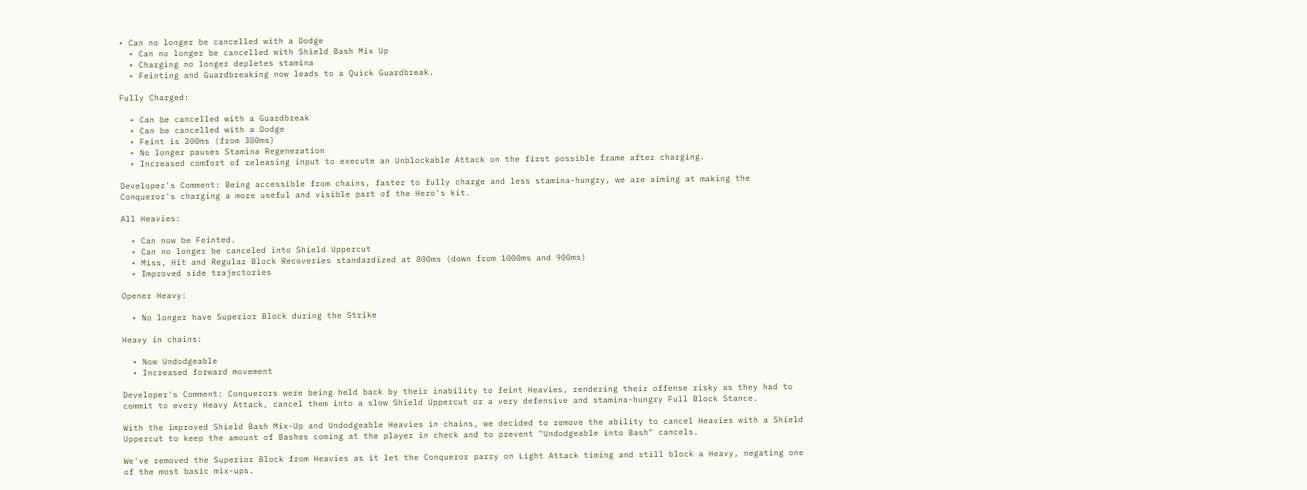• Can no longer be cancelled with a Dodge
  • Can no longer be cancelled with Shield Bash Mix Up
  • Charging no longer depletes stamina
  • Feinting and Guardbreaking now leads to a Quick Guardbreak.

Fully Charged:

  • Can be cancelled with a Guardbreak
  • Can be cancelled with a Dodge
  • Feint is 200ms (from 300ms)
  • No longer pauses Stamina Regeneration
  • Increased comfort of releasing input to execute an Unblockable Attack on the first possible frame after charging.

Developer's Comment: Being accessible from chains, faster to fully charge and less stamina-hungry, we are aiming at making the Conqueror's charging a more useful and visible part of the Hero's kit.

All Heavies:

  • Can now be Feinted.
  • Can no longer be canceled into Shield Uppercut
  • Miss, Hit and Regular Block Recoveries standardized at 800ms (down from 1000ms and 900ms)
  • Improved side trajectories

Opener Heavy:

  • No longer have Superior Block during the Strike

Heavy in chains:

  • Now Undodgeable
  • Increased forward movement

Developer's Comment: Conquerors were being held back by their inability to feint Heavies, rendering their offense risky as they had to commit to every Heavy Attack, cancel them into a slow Shield Uppercut or a very defensive and stamina-hungry Full Block Stance.

With the improved Shield Bash Mix-Up and Undodgeable Heavies in chains, we decided to remove the ability to cancel Heavies with a Shield Uppercut to keep the amount of Bashes coming at the player in check and to prevent "Undodgeable into Bash" cancels.

We've removed the Superior Block from Heavies as it let the Conqueror parry on Light Attack timing and still block a Heavy, negating one of the most basic mix-ups.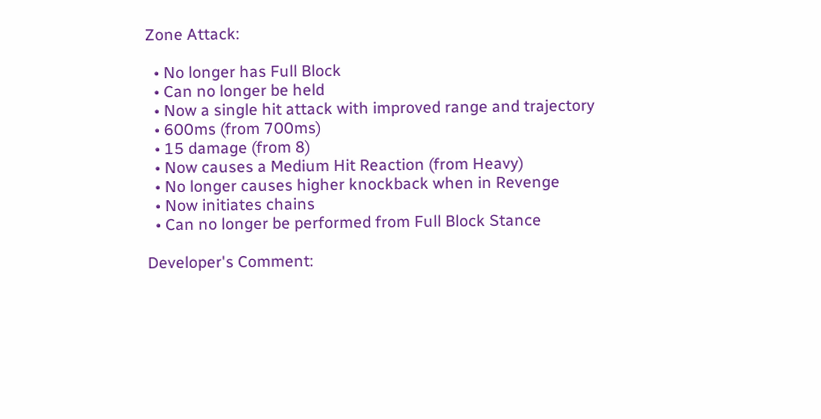Zone Attack:

  • No longer has Full Block
  • Can no longer be held
  • Now a single hit attack with improved range and trajectory
  • 600ms (from 700ms)
  • 15 damage (from 8)
  • Now causes a Medium Hit Reaction (from Heavy)
  • No longer causes higher knockback when in Revenge
  • Now initiates chains
  • Can no longer be performed from Full Block Stance

Developer's Comment: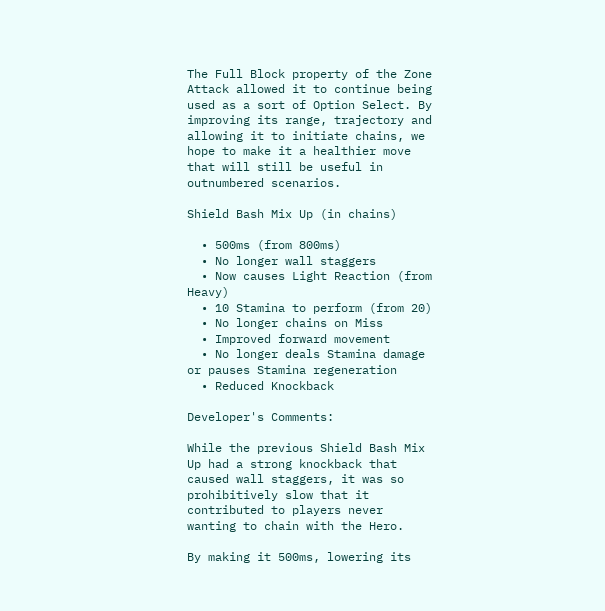The Full Block property of the Zone Attack allowed it to continue being used as a sort of Option Select. By improving its range, trajectory and allowing it to initiate chains, we hope to make it a healthier move that will still be useful in outnumbered scenarios.

Shield Bash Mix Up (in chains)

  • 500ms (from 800ms)
  • No longer wall staggers
  • Now causes Light Reaction (from Heavy)
  • 10 Stamina to perform (from 20)
  • No longer chains on Miss
  • Improved forward movement
  • No longer deals Stamina damage or pauses Stamina regeneration
  • Reduced Knockback

Developer's Comments:

While the previous Shield Bash Mix Up had a strong knockback that caused wall staggers, it was so prohibitively slow that it contributed to players never wanting to chain with the Hero.

By making it 500ms, lowering its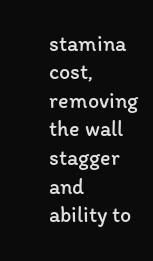stamina cost, removing the wall stagger and ability to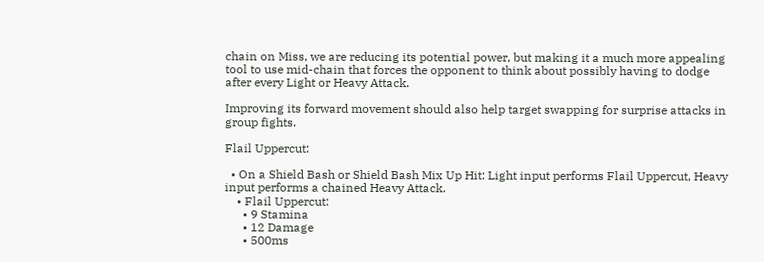chain on Miss, we are reducing its potential power, but making it a much more appealing tool to use mid-chain that forces the opponent to think about possibly having to dodge after every Light or Heavy Attack.

Improving its forward movement should also help target swapping for surprise attacks in group fights.

Flail Uppercut:

  • On a Shield Bash or Shield Bash Mix Up Hit: Light input performs Flail Uppercut, Heavy input performs a chained Heavy Attack.
    • Flail Uppercut:
      • 9 Stamina
      • 12 Damage
      • 500ms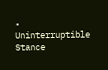• Uninterruptible Stance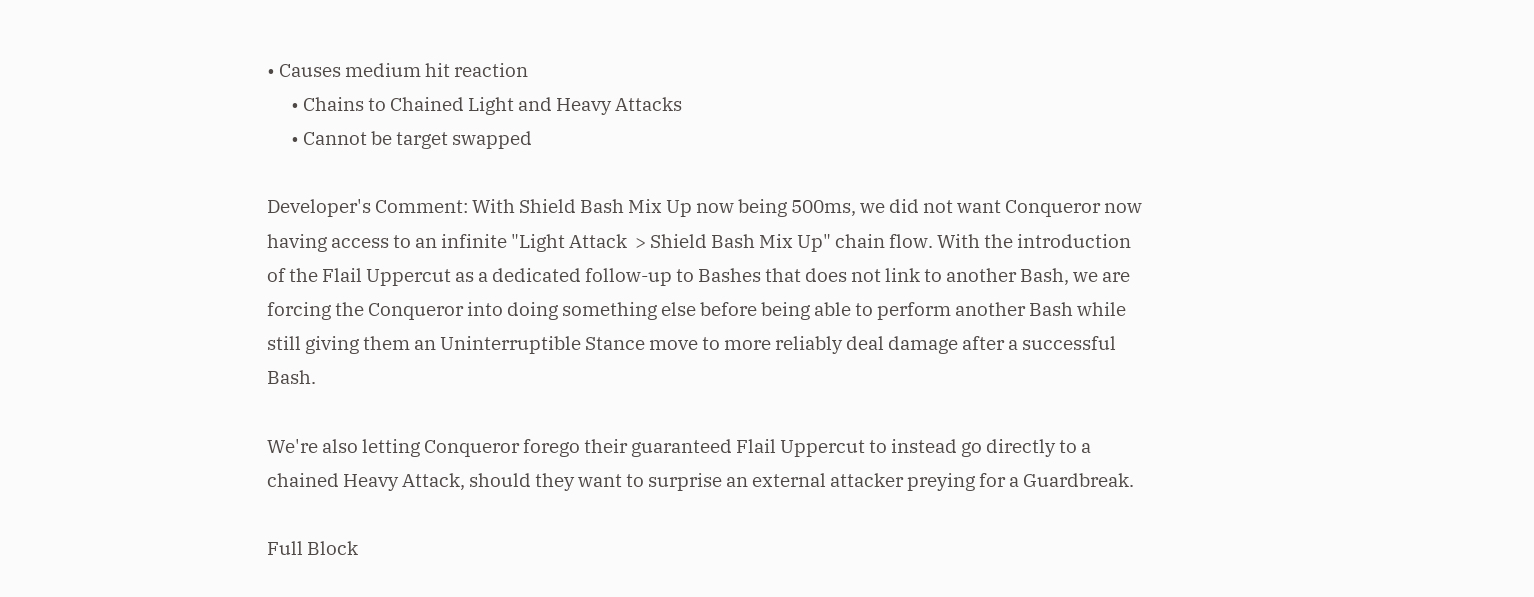• Causes medium hit reaction
      • Chains to Chained Light and Heavy Attacks
      • Cannot be target swapped

Developer's Comment: With Shield Bash Mix Up now being 500ms, we did not want Conqueror now having access to an infinite "Light Attack  > Shield Bash Mix Up" chain flow. With the introduction of the Flail Uppercut as a dedicated follow-up to Bashes that does not link to another Bash, we are forcing the Conqueror into doing something else before being able to perform another Bash while still giving them an Uninterruptible Stance move to more reliably deal damage after a successful Bash.

We're also letting Conqueror forego their guaranteed Flail Uppercut to instead go directly to a chained Heavy Attack, should they want to surprise an external attacker preying for a Guardbreak.

Full Block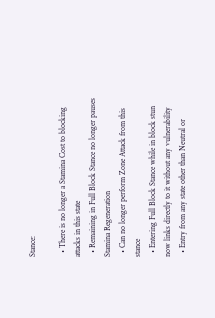Stance:

  • There is no longer a Stamina Cost to blocking attacks in this state
  • Remaining in Full Block Stance no longer pauses Stamina Regeneration
  • Can no longer perform Zone Attack from this stance
  • Entering Full Block Stance while in block stun now links directly to it without any vulnerability
  • Entry from any state other than Neutral or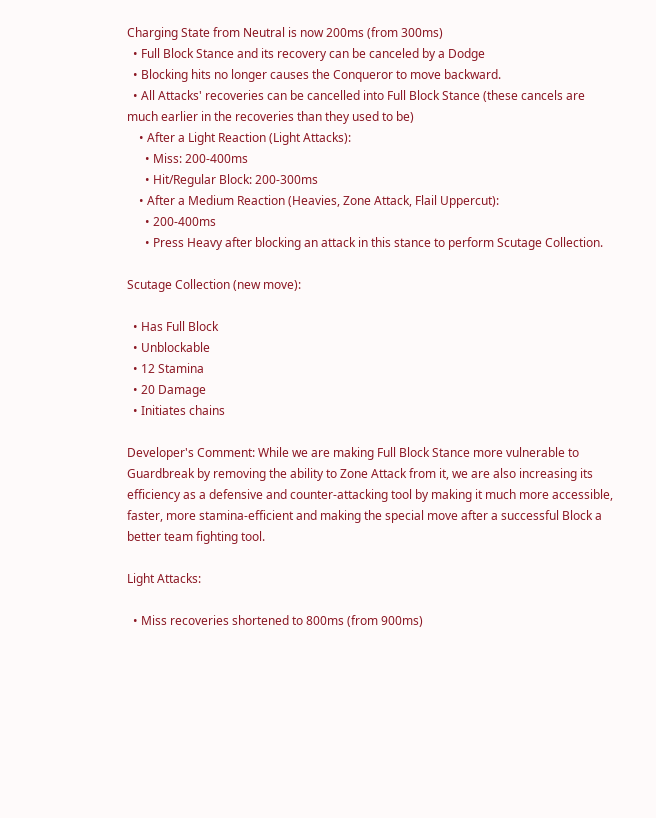Charging State from Neutral is now 200ms (from 300ms)
  • Full Block Stance and its recovery can be canceled by a Dodge
  • Blocking hits no longer causes the Conqueror to move backward.
  • All Attacks' recoveries can be cancelled into Full Block Stance (these cancels are much earlier in the recoveries than they used to be)
    • After a Light Reaction (Light Attacks):
      • Miss: 200-400ms
      • Hit/Regular Block: 200-300ms
    • After a Medium Reaction (Heavies, Zone Attack, Flail Uppercut):
      • 200-400ms
      • Press Heavy after blocking an attack in this stance to perform Scutage Collection.

Scutage Collection (new move):

  • Has Full Block
  • Unblockable
  • 12 Stamina
  • 20 Damage
  • Initiates chains

Developer's Comment: While we are making Full Block Stance more vulnerable to Guardbreak by removing the ability to Zone Attack from it, we are also increasing its efficiency as a defensive and counter-attacking tool by making it much more accessible, faster, more stamina-efficient and making the special move after a successful Block a better team fighting tool.

Light Attacks:

  • Miss recoveries shortened to 800ms (from 900ms)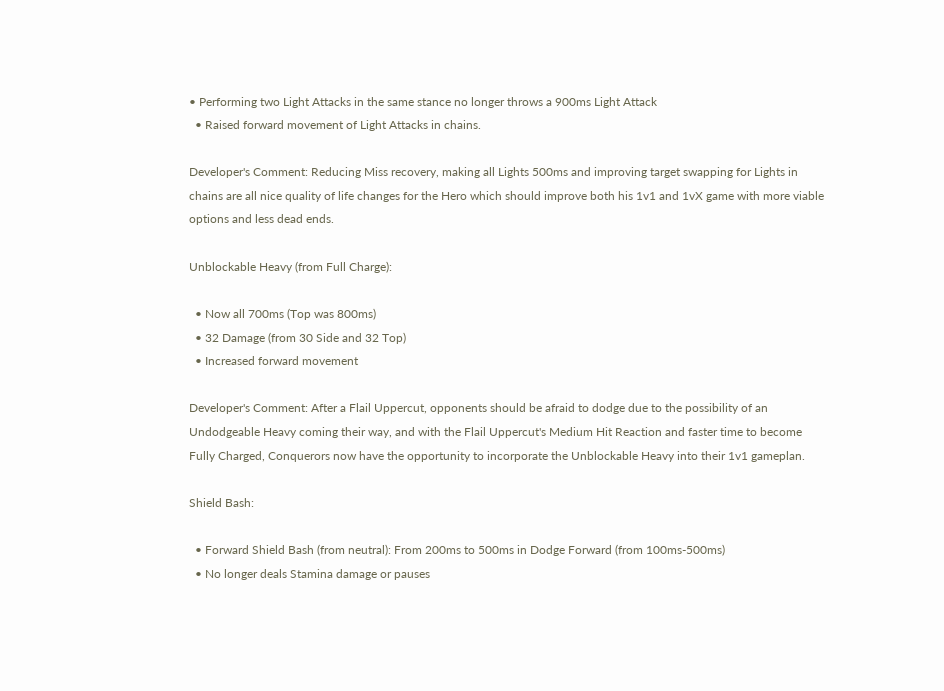• Performing two Light Attacks in the same stance no longer throws a 900ms Light Attack
  • Raised forward movement of Light Attacks in chains.

Developer's Comment: Reducing Miss recovery, making all Lights 500ms and improving target swapping for Lights in chains are all nice quality of life changes for the Hero which should improve both his 1v1 and 1vX game with more viable options and less dead ends.

Unblockable Heavy (from Full Charge):

  • Now all 700ms (Top was 800ms)
  • 32 Damage (from 30 Side and 32 Top)
  • Increased forward movement

Developer's Comment: After a Flail Uppercut, opponents should be afraid to dodge due to the possibility of an Undodgeable Heavy coming their way, and with the Flail Uppercut's Medium Hit Reaction and faster time to become Fully Charged, Conquerors now have the opportunity to incorporate the Unblockable Heavy into their 1v1 gameplan.

Shield Bash:

  • Forward Shield Bash (from neutral): From 200ms to 500ms in Dodge Forward (from 100ms-500ms)
  • No longer deals Stamina damage or pauses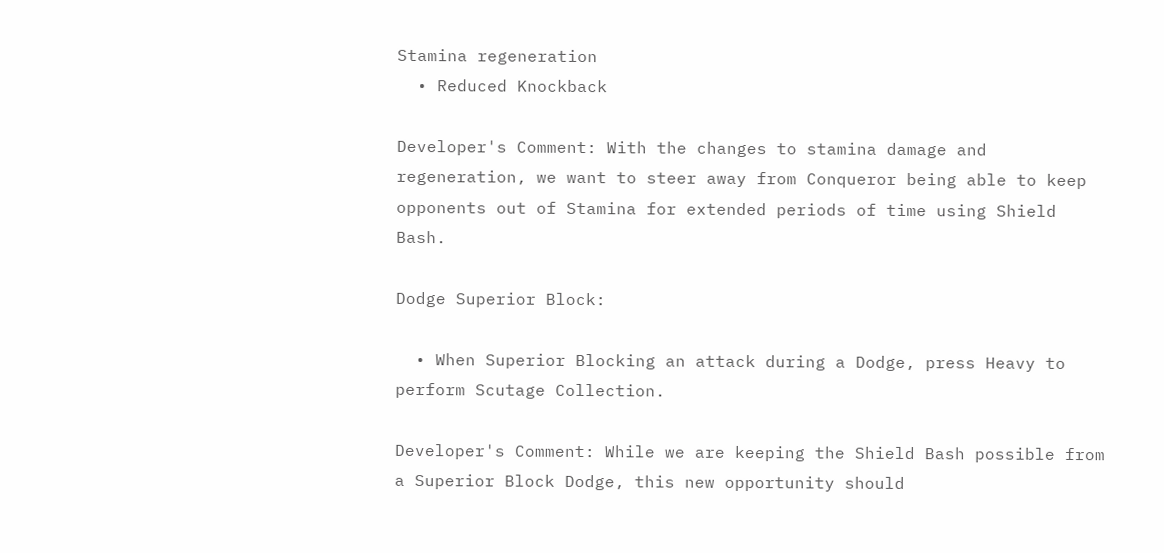Stamina regeneration
  • Reduced Knockback

Developer's Comment: With the changes to stamina damage and regeneration, we want to steer away from Conqueror being able to keep opponents out of Stamina for extended periods of time using Shield Bash.

Dodge Superior Block:

  • When Superior Blocking an attack during a Dodge, press Heavy to perform Scutage Collection.

Developer's Comment: While we are keeping the Shield Bash possible from a Superior Block Dodge, this new opportunity should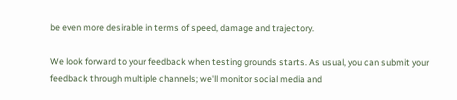be even more desirable in terms of speed, damage and trajectory.

We look forward to your feedback when testing grounds starts. As usual, you can submit your feedback through multiple channels; we'll monitor social media and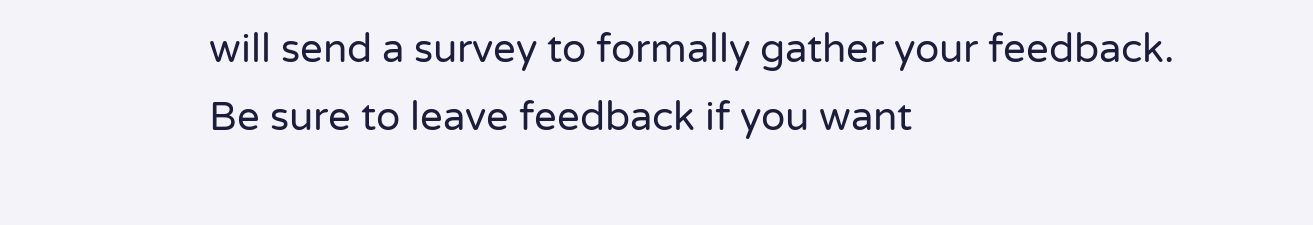will send a survey to formally gather your feedback. Be sure to leave feedback if you want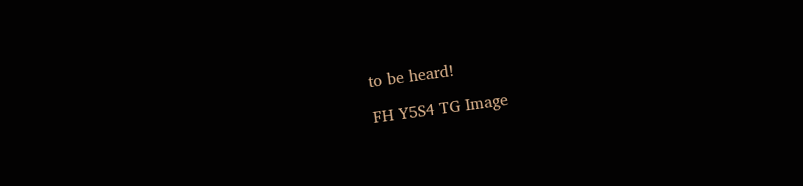to be heard!

FH Y5S4 TG Image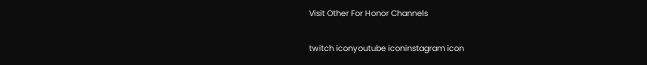Visit Other For Honor Channels

twitch iconyoutube iconinstagram icon